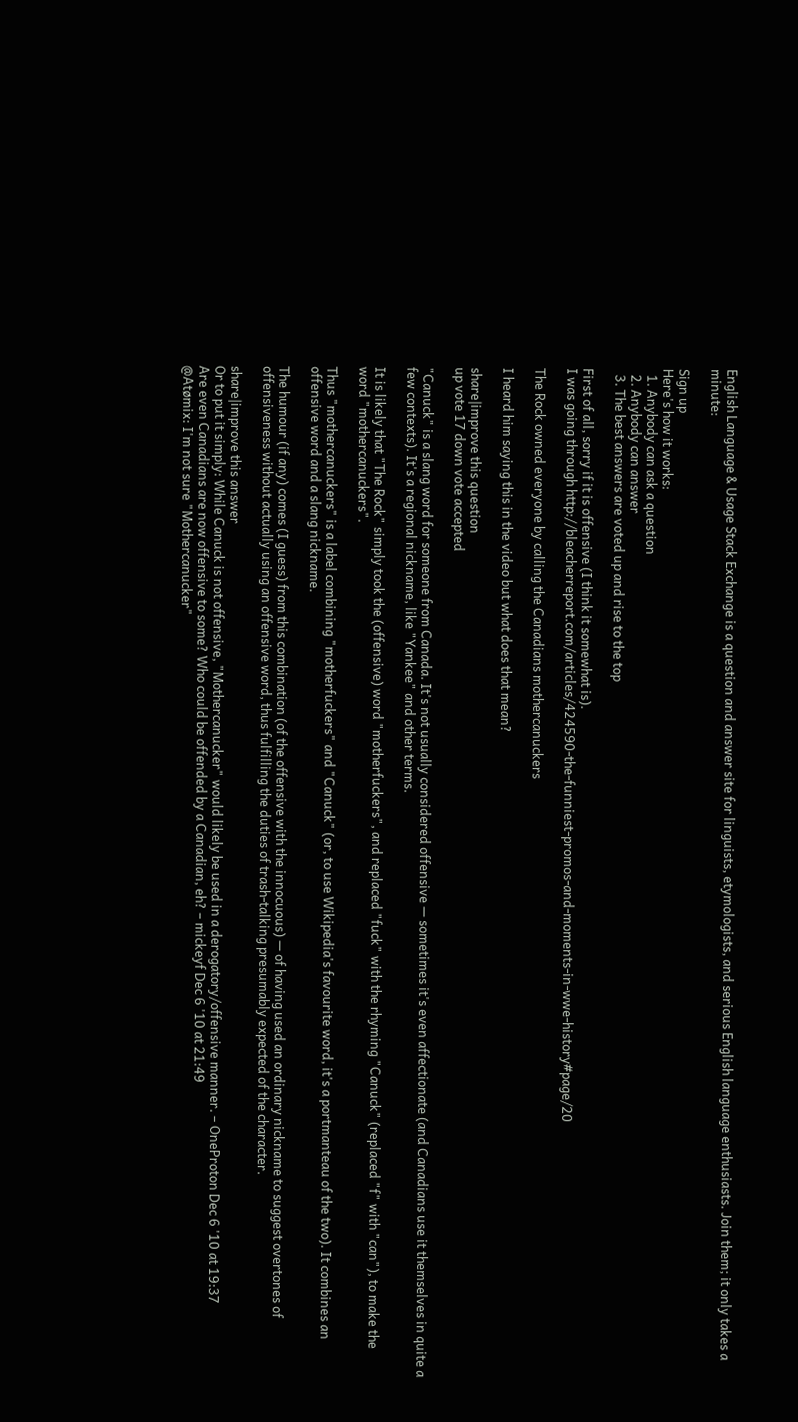English Language & Usage Stack Exchange is a question and answer site for linguists, etymologists, and serious English language enthusiasts. Join them; it only takes a minute:

Sign up
Here's how it works:
  1. Anybody can ask a question
  2. Anybody can answer
  3. The best answers are voted up and rise to the top

First of all, sorry if it is offensive (I think it somewhat is).
I was going through http://bleacherreport.com/articles/424590-the-funniest-promos-and-moments-in-wwe-history#page/20

The Rock owned everyone by calling the Canadians mothercanuckers

I heard him saying this in the video but what does that mean?

share|improve this question
up vote 17 down vote accepted

"Canuck" is a slang word for someone from Canada. It's not usually considered offensive — sometimes it's even affectionate (and Canadians use it themselves in quite a few contexts). It's a regional nickname, like "Yankee" and other terms.

It is likely that "The Rock" simply took the (offensive) word "motherfuckers", and replaced "fuck" with the rhyming "Canuck" (replaced "f" with "can"), to make the word "mothercanuckers".

Thus "mothercanuckers" is a label combining "motherfuckers" and "Canuck" (or, to use Wikipedia's favourite word, it's a portmanteau of the two). It combines an offensive word and a slang nickname.

The humour (if any) comes (I guess) from this combination (of the offensive with the innocuous) — of having used an ordinary nickname to suggest overtones of offensiveness without actually using an offensive word, thus fulfilling the duties of trash-talking presumably expected of the character.

share|improve this answer
Or to put it simply: While Canuck is not offensive, "Mothercanucker" would likely be used in a derogatory/offensive manner. – OneProton Dec 6 '10 at 19:37
Are even Canadians are now offensive to some? Who could be offended by a Canadian, eh? – mickeyf Dec 6 '10 at 21:49
@Atømix: I'm not sure "Mothercanucker"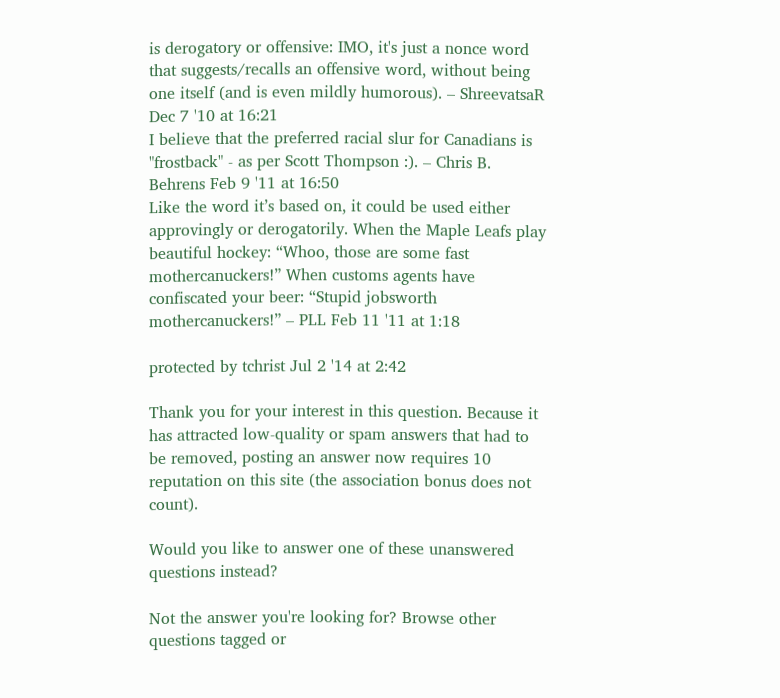is derogatory or offensive: IMO, it's just a nonce word that suggests/recalls an offensive word, without being one itself (and is even mildly humorous). – ShreevatsaR Dec 7 '10 at 16:21
I believe that the preferred racial slur for Canadians is "frostback" - as per Scott Thompson :). – Chris B. Behrens Feb 9 '11 at 16:50
Like the word it’s based on, it could be used either approvingly or derogatorily. When the Maple Leafs play beautiful hockey: “Whoo, those are some fast mothercanuckers!” When customs agents have confiscated your beer: “Stupid jobsworth mothercanuckers!” – PLL Feb 11 '11 at 1:18

protected by tchrist Jul 2 '14 at 2:42

Thank you for your interest in this question. Because it has attracted low-quality or spam answers that had to be removed, posting an answer now requires 10 reputation on this site (the association bonus does not count).

Would you like to answer one of these unanswered questions instead?

Not the answer you're looking for? Browse other questions tagged or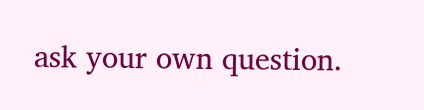ask your own question.